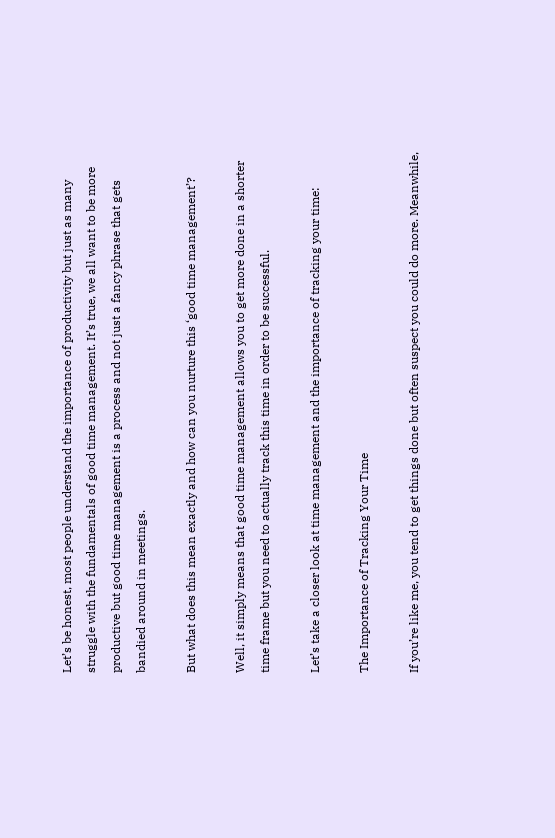Let’s be honest, most people understand the importance of productivity but just as many struggle with the fundamentals of good time management. It’s true, we all want to be more productive but good time management is a process and not just a fancy phrase that gets bandied around in meetings.

But what does this mean exactly and how can you nurture this ‘good time management’?

Well, it simply means that good time management allows you to get more done in a shorter time frame but you need to actually track this time in order to be successful.

Let’s take a closer look at time management and the importance of tracking your time:

The Importance of Tracking Your Time

If you’re like me, you tend to get things done but often suspect you could do more. Meanwhile,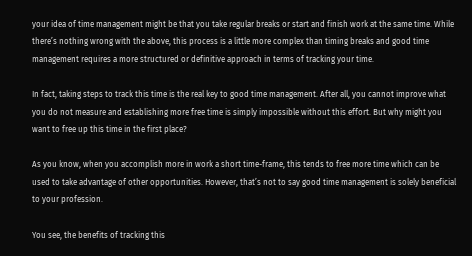your idea of time management might be that you take regular breaks or start and finish work at the same time. While there’s nothing wrong with the above, this process is a little more complex than timing breaks and good time management requires a more structured or definitive approach in terms of tracking your time.

In fact, taking steps to track this time is the real key to good time management. After all, you cannot improve what you do not measure and establishing more free time is simply impossible without this effort. But why might you want to free up this time in the first place?

As you know, when you accomplish more in work a short time-frame, this tends to free more time which can be used to take advantage of other opportunities. However, that’s not to say good time management is solely beneficial to your profession.

You see, the benefits of tracking this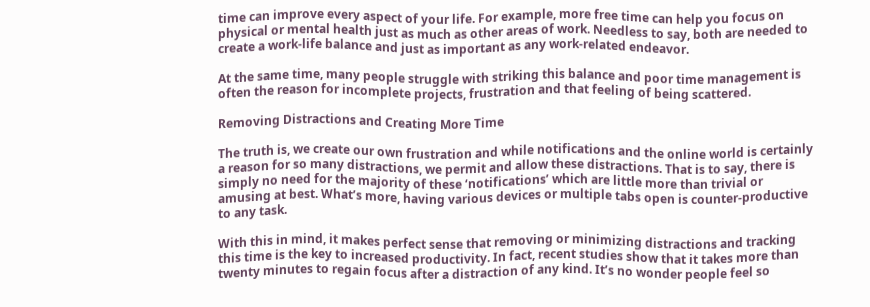time can improve every aspect of your life. For example, more free time can help you focus on physical or mental health just as much as other areas of work. Needless to say, both are needed to create a work-life balance and just as important as any work-related endeavor.

At the same time, many people struggle with striking this balance and poor time management is often the reason for incomplete projects, frustration and that feeling of being scattered.

Removing Distractions and Creating More Time

The truth is, we create our own frustration and while notifications and the online world is certainly a reason for so many distractions, we permit and allow these distractions. That is to say, there is simply no need for the majority of these ‘notifications’ which are little more than trivial or amusing at best. What’s more, having various devices or multiple tabs open is counter-productive to any task.

With this in mind, it makes perfect sense that removing or minimizing distractions and tracking this time is the key to increased productivity. In fact, recent studies show that it takes more than twenty minutes to regain focus after a distraction of any kind. It’s no wonder people feel so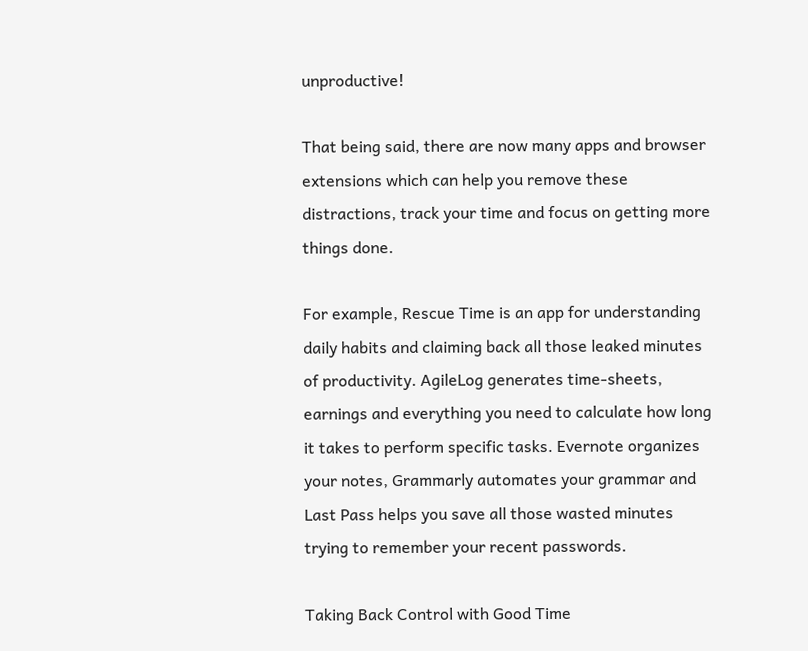unproductive!

That being said, there are now many apps and browser extensions which can help you remove these distractions, track your time and focus on getting more things done.

For example, Rescue Time is an app for understanding daily habits and claiming back all those leaked minutes of productivity. AgileLog generates time-sheets, earnings and everything you need to calculate how long it takes to perform specific tasks. Evernote organizes your notes, Grammarly automates your grammar and Last Pass helps you save all those wasted minutes trying to remember your recent passwords.

Taking Back Control with Good Time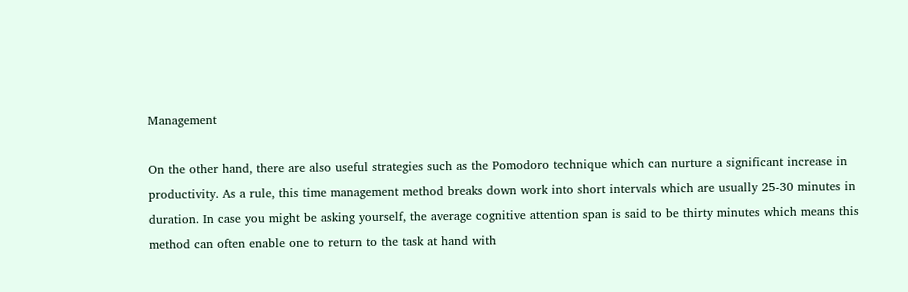Management

On the other hand, there are also useful strategies such as the Pomodoro technique which can nurture a significant increase in productivity. As a rule, this time management method breaks down work into short intervals which are usually 25-30 minutes in duration. In case you might be asking yourself, the average cognitive attention span is said to be thirty minutes which means this method can often enable one to return to the task at hand with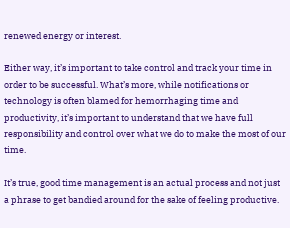renewed energy or interest.

Either way, it’s important to take control and track your time in order to be successful. What’s more, while notifications or technology is often blamed for hemorrhaging time and productivity, it’s important to understand that we have full responsibility and control over what we do to make the most of our time.

It’s true, good time management is an actual process and not just a phrase to get bandied around for the sake of feeling productive.